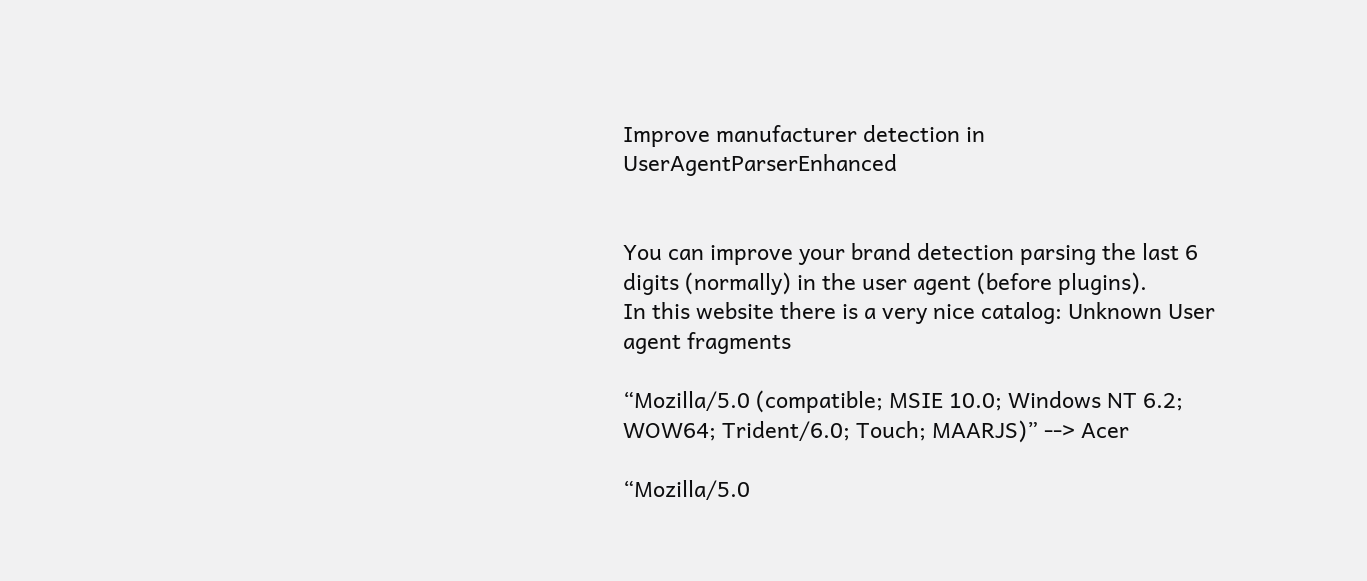Improve manufacturer detection in UserAgentParserEnhanced


You can improve your brand detection parsing the last 6 digits (normally) in the user agent (before plugins).
In this website there is a very nice catalog: Unknown User agent fragments

“Mozilla/5.0 (compatible; MSIE 10.0; Windows NT 6.2; WOW64; Trident/6.0; Touch; MAARJS)” --> Acer

“Mozilla/5.0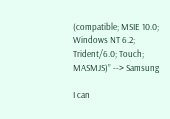(compatible; MSIE 10.0; Windows NT 6.2; Trident/6.0; Touch; MASMJS)” --> Samsung

I can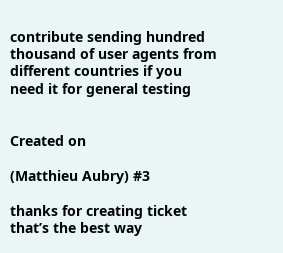contribute sending hundred thousand of user agents from different countries if you need it for general testing


Created on

(Matthieu Aubry) #3

thanks for creating ticket that’s the best way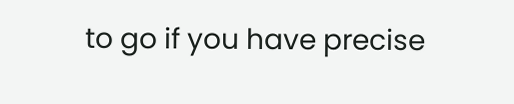to go if you have precise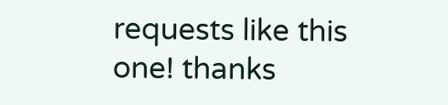requests like this one! thanks